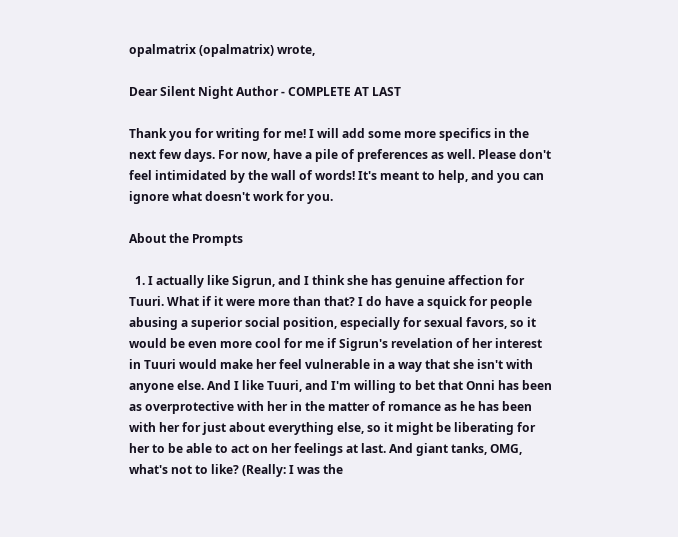opalmatrix (opalmatrix) wrote,

Dear Silent Night Author - COMPLETE AT LAST

Thank you for writing for me! I will add some more specifics in the next few days. For now, have a pile of preferences as well. Please don't feel intimidated by the wall of words! It's meant to help, and you can ignore what doesn't work for you.

About the Prompts

  1. I actually like Sigrun, and I think she has genuine affection for Tuuri. What if it were more than that? I do have a squick for people abusing a superior social position, especially for sexual favors, so it would be even more cool for me if Sigrun's revelation of her interest in Tuuri would make her feel vulnerable in a way that she isn't with anyone else. And I like Tuuri, and I'm willing to bet that Onni has been as overprotective with her in the matter of romance as he has been with her for just about everything else, so it might be liberating for her to be able to act on her feelings at last. And giant tanks, OMG, what's not to like? (Really: I was the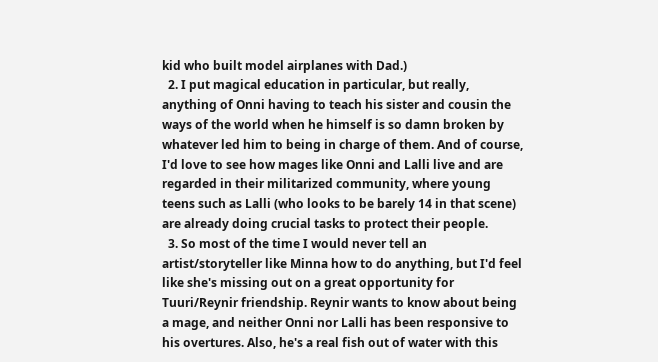kid who built model airplanes with Dad.)
  2. I put magical education in particular, but really, anything of Onni having to teach his sister and cousin the ways of the world when he himself is so damn broken by whatever led him to being in charge of them. And of course, I'd love to see how mages like Onni and Lalli live and are regarded in their militarized community, where young teens such as Lalli (who looks to be barely 14 in that scene) are already doing crucial tasks to protect their people.
  3. So most of the time I would never tell an artist/storyteller like Minna how to do anything, but I'd feel like she's missing out on a great opportunity for Tuuri/Reynir friendship. Reynir wants to know about being a mage, and neither Onni nor Lalli has been responsive to his overtures. Also, he's a real fish out of water with this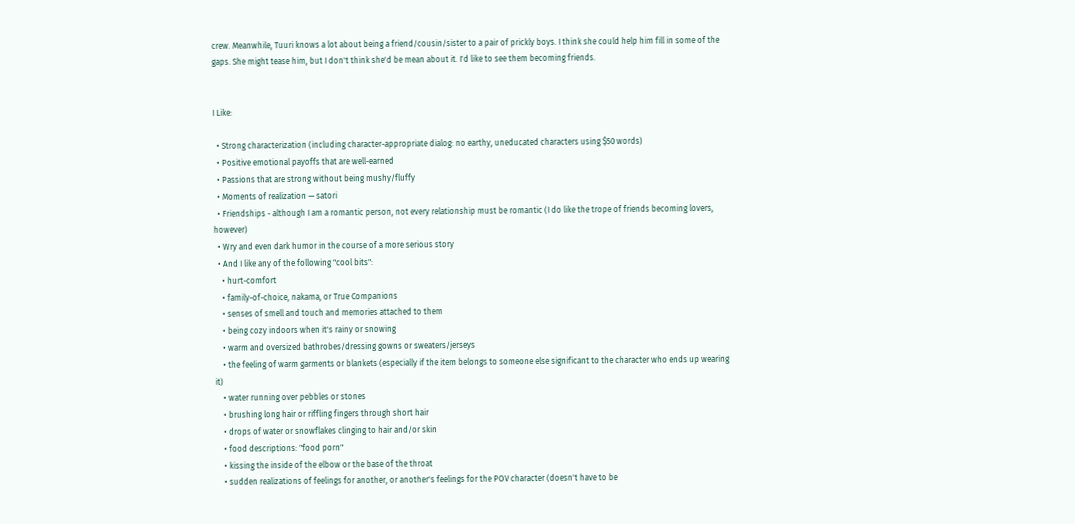crew. Meanwhile, Tuuri knows a lot about being a friend/cousin/sister to a pair of prickly boys. I think she could help him fill in some of the gaps. She might tease him, but I don't think she'd be mean about it. I'd like to see them becoming friends.


I Like:

  • Strong characterization (including character-appropriate dialog: no earthy, uneducated characters using $50 words)
  • Positive emotional payoffs that are well-earned
  • Passions that are strong without being mushy/fluffy
  • Moments of realization — satori
  • Friendships - although I am a romantic person, not every relationship must be romantic (I do like the trope of friends becoming lovers, however)
  • Wry and even dark humor in the course of a more serious story
  • And I like any of the following "cool bits":
    • hurt-comfort
    • family-of-choice, nakama, or True Companions
    • senses of smell and touch and memories attached to them
    • being cozy indoors when it's rainy or snowing
    • warm and oversized bathrobes/dressing gowns or sweaters/jerseys
    • the feeling of warm garments or blankets (especially if the item belongs to someone else significant to the character who ends up wearing it)
    • water running over pebbles or stones
    • brushing long hair or riffling fingers through short hair
    • drops of water or snowflakes clinging to hair and/or skin
    • food descriptions: "food porn"
    • kissing the inside of the elbow or the base of the throat
    • sudden realizations of feelings for another, or another's feelings for the POV character (doesn't have to be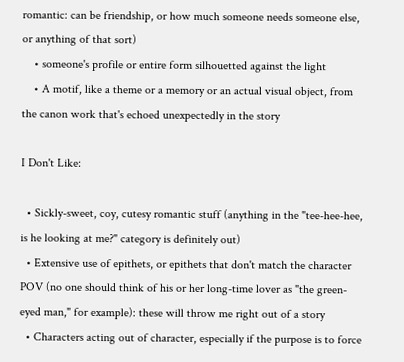romantic: can be friendship, or how much someone needs someone else, or anything of that sort)
    • someone's profile or entire form silhouetted against the light
    • A motif, like a theme or a memory or an actual visual object, from the canon work that's echoed unexpectedly in the story

I Don't Like:

  • Sickly-sweet, coy, cutesy romantic stuff (anything in the "tee-hee-hee, is he looking at me?" category is definitely out)
  • Extensive use of epithets, or epithets that don't match the character POV (no one should think of his or her long-time lover as "the green-eyed man," for example): these will throw me right out of a story
  • Characters acting out of character, especially if the purpose is to force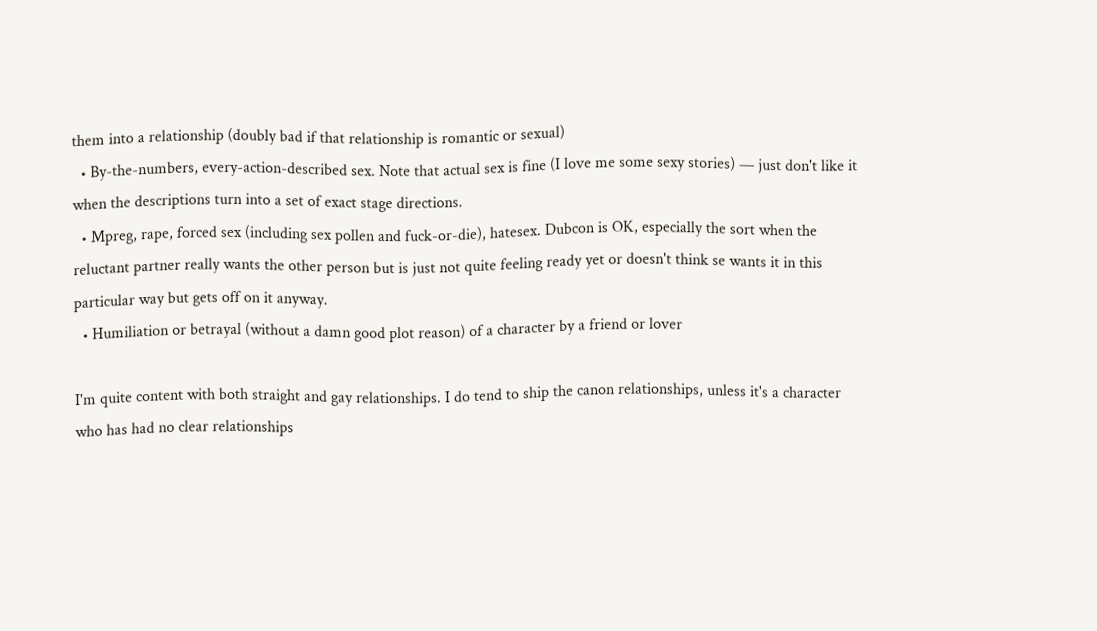them into a relationship (doubly bad if that relationship is romantic or sexual)
  • By-the-numbers, every-action-described sex. Note that actual sex is fine (I love me some sexy stories) — just don't like it when the descriptions turn into a set of exact stage directions.
  • Mpreg, rape, forced sex (including sex pollen and fuck-or-die), hatesex. Dubcon is OK, especially the sort when the reluctant partner really wants the other person but is just not quite feeling ready yet or doesn't think se wants it in this particular way but gets off on it anyway.
  • Humiliation or betrayal (without a damn good plot reason) of a character by a friend or lover

I'm quite content with both straight and gay relationships. I do tend to ship the canon relationships, unless it's a character who has had no clear relationships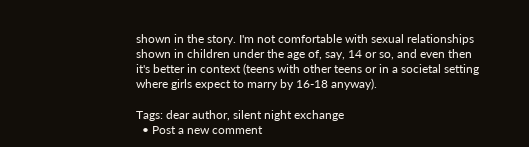shown in the story. I'm not comfortable with sexual relationships shown in children under the age of, say, 14 or so, and even then it's better in context (teens with other teens or in a societal setting where girls expect to marry by 16-18 anyway).

Tags: dear author, silent night exchange
  • Post a new comment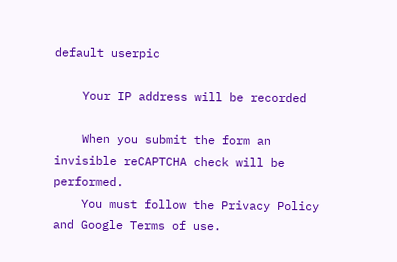default userpic

    Your IP address will be recorded

    When you submit the form an invisible reCAPTCHA check will be performed.
    You must follow the Privacy Policy and Google Terms of use.